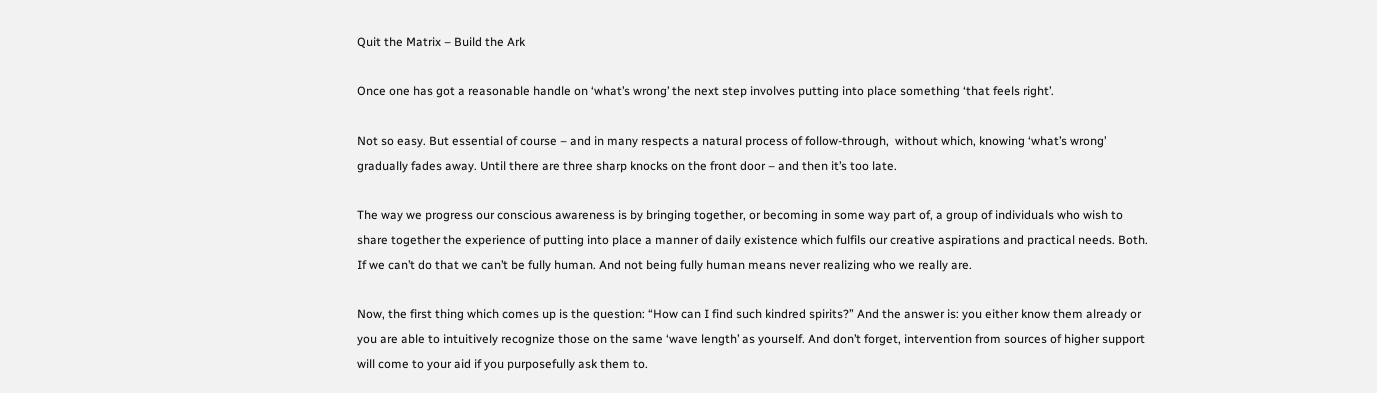Quit the Matrix – Build the Ark

Once one has got a reasonable handle on ‘what’s wrong’ the next step involves putting into place something ‘that feels right’.

Not so easy. But essential of course – and in many respects a natural process of follow-through,  without which, knowing ‘what’s wrong’ gradually fades away. Until there are three sharp knocks on the front door – and then it’s too late.

The way we progress our conscious awareness is by bringing together, or becoming in some way part of, a group of individuals who wish to share together the experience of putting into place a manner of daily existence which fulfils our creative aspirations and practical needs. Both. If we can’t do that we can’t be fully human. And not being fully human means never realizing who we really are.

Now, the first thing which comes up is the question: “How can I find such kindred spirits?” And the answer is: you either know them already or you are able to intuitively recognize those on the same ‘wave length’ as yourself. And don’t forget, intervention from sources of higher support will come to your aid if you purposefully ask them to.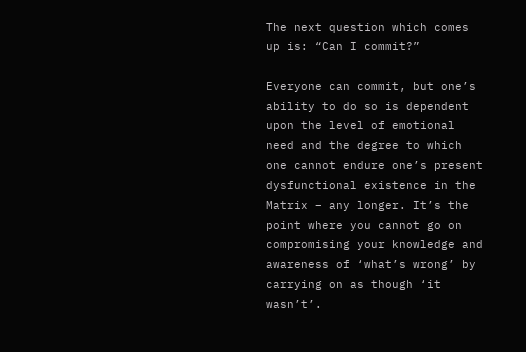The next question which comes up is: “Can I commit?”

Everyone can commit, but one’s ability to do so is dependent upon the level of emotional need and the degree to which one cannot endure one’s present dysfunctional existence in the Matrix – any longer. It’s the point where you cannot go on compromising your knowledge and awareness of ‘what’s wrong’ by carrying on as though ‘it wasn’t’.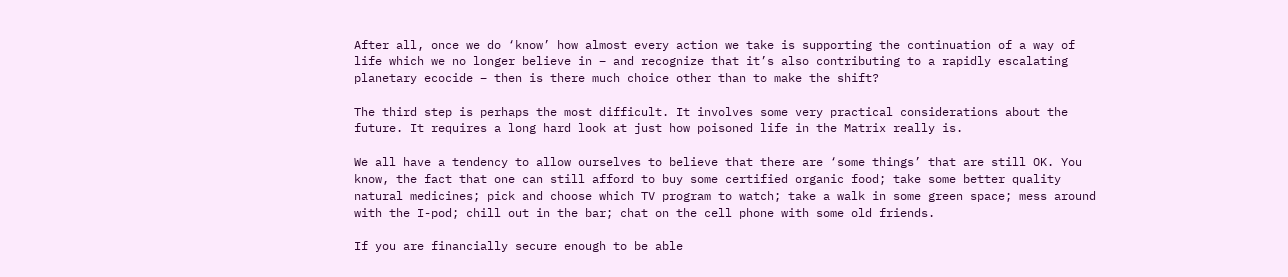After all, once we do ‘know’ how almost every action we take is supporting the continuation of a way of life which we no longer believe in – and recognize that it’s also contributing to a rapidly escalating planetary ecocide – then is there much choice other than to make the shift?

The third step is perhaps the most difficult. It involves some very practical considerations about the future. It requires a long hard look at just how poisoned life in the Matrix really is.

We all have a tendency to allow ourselves to believe that there are ‘some things’ that are still OK. You know, the fact that one can still afford to buy some certified organic food; take some better quality natural medicines; pick and choose which TV program to watch; take a walk in some green space; mess around with the I-pod; chill out in the bar; chat on the cell phone with some old friends.

If you are financially secure enough to be able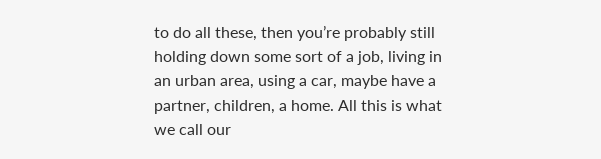to do all these, then you’re probably still holding down some sort of a job, living in an urban area, using a car, maybe have a partner, children, a home. All this is what we call our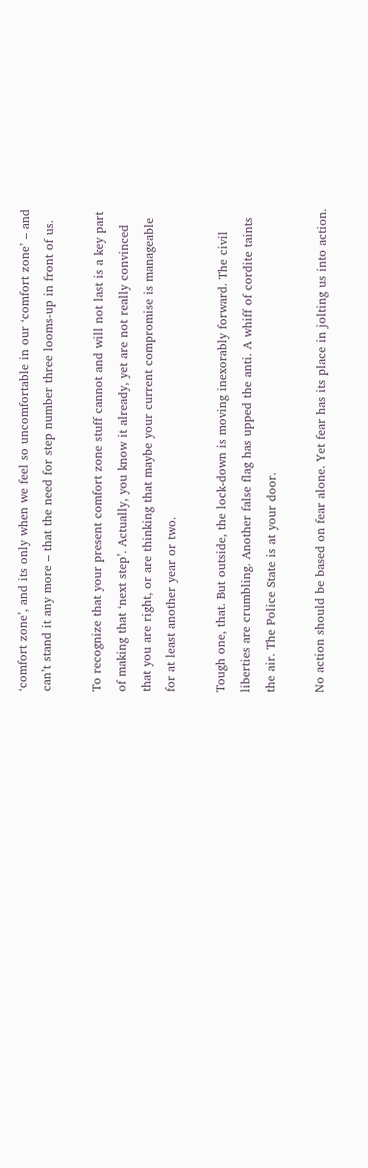‘comfort zone’, and its only when we feel so uncomfortable in our ‘comfort zone’ – and can’t stand it any more – that the need for step number three looms-up in front of us.

To recognize that your present comfort zone stuff cannot and will not last is a key part of making that ‘next step’. Actually, you know it already, yet are not really convinced that you are right, or are thinking that maybe your current compromise is manageable for at least another year or two.

Tough one, that. But outside, the lock-down is moving inexorably forward. The civil liberties are crumbling. Another false flag has upped the anti. A whiff of cordite taints the air. The Police State is at your door.

No action should be based on fear alone. Yet fear has its place in jolting us into action.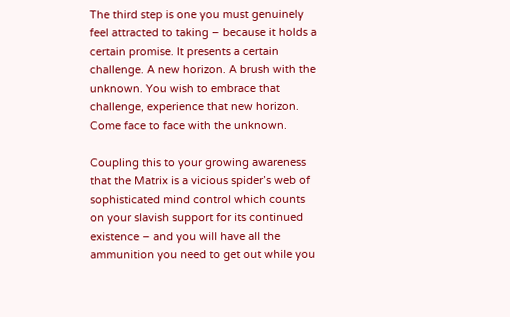The third step is one you must genuinely feel attracted to taking – because it holds a certain promise. It presents a certain challenge. A new horizon. A brush with the unknown. You wish to embrace that challenge, experience that new horizon. Come face to face with the unknown.

Coupling this to your growing awareness that the Matrix is a vicious spider’s web of sophisticated mind control which counts on your slavish support for its continued existence – and you will have all the ammunition you need to get out while you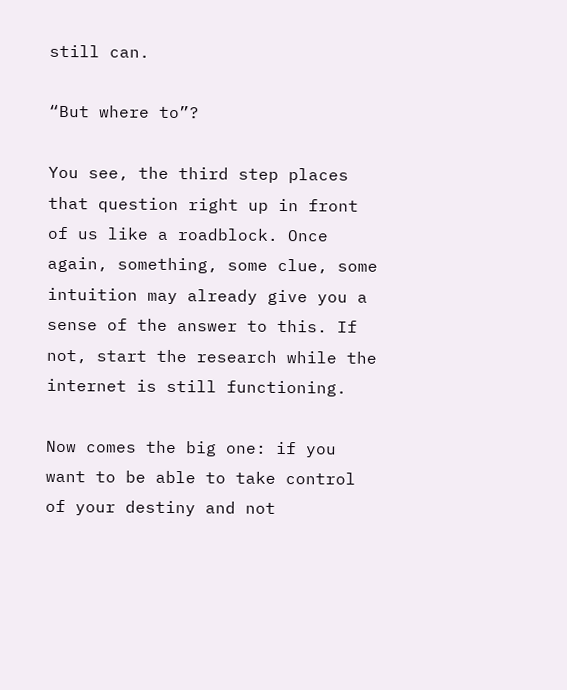still can.

“But where to”?

You see, the third step places that question right up in front of us like a roadblock. Once again, something, some clue, some intuition may already give you a sense of the answer to this. If not, start the research while the internet is still functioning.

Now comes the big one: if you want to be able to take control of your destiny and not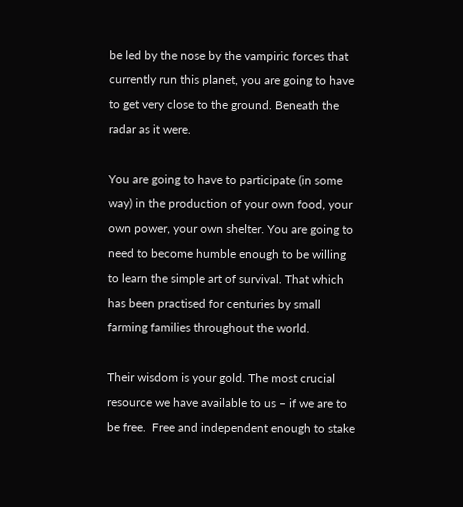be led by the nose by the vampiric forces that currently run this planet, you are going to have to get very close to the ground. Beneath the radar as it were.

You are going to have to participate (in some way) in the production of your own food, your own power, your own shelter. You are going to need to become humble enough to be willing to learn the simple art of survival. That which has been practised for centuries by small farming families throughout the world.

Their wisdom is your gold. The most crucial resource we have available to us – if we are to be free.  Free and independent enough to stake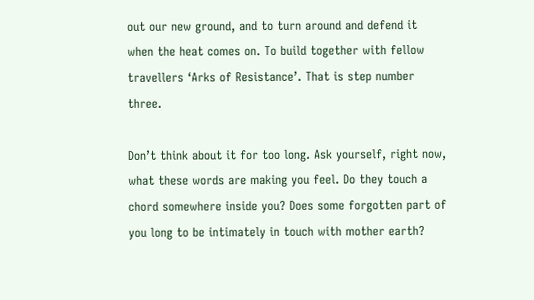out our new ground, and to turn around and defend it when the heat comes on. To build together with fellow travellers ‘Arks of Resistance’. That is step number three.

Don’t think about it for too long. Ask yourself, right now, what these words are making you feel. Do they touch a chord somewhere inside you? Does some forgotten part of you long to be intimately in touch with mother earth?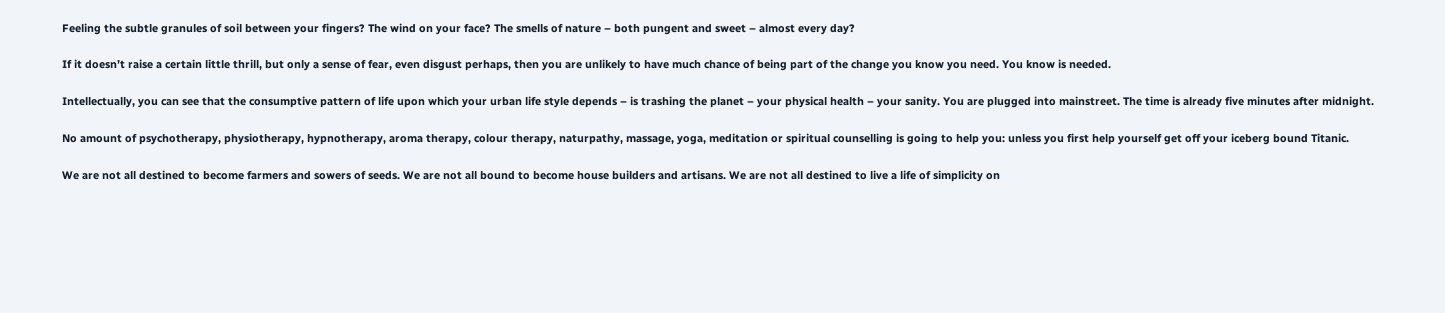Feeling the subtle granules of soil between your fingers? The wind on your face? The smells of nature – both pungent and sweet – almost every day?

If it doesn’t raise a certain little thrill, but only a sense of fear, even disgust perhaps, then you are unlikely to have much chance of being part of the change you know you need. You know is needed.

Intellectually, you can see that the consumptive pattern of life upon which your urban life style depends – is trashing the planet – your physical health – your sanity. You are plugged into mainstreet. The time is already five minutes after midnight.

No amount of psychotherapy, physiotherapy, hypnotherapy, aroma therapy, colour therapy, naturpathy, massage, yoga, meditation or spiritual counselling is going to help you: unless you first help yourself get off your iceberg bound Titanic.

We are not all destined to become farmers and sowers of seeds. We are not all bound to become house builders and artisans. We are not all destined to live a life of simplicity on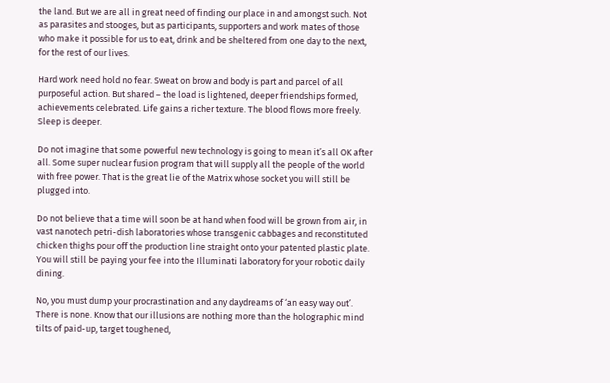the land. But we are all in great need of finding our place in and amongst such. Not as parasites and stooges, but as participants, supporters and work mates of those who make it possible for us to eat, drink and be sheltered from one day to the next, for the rest of our lives.

Hard work need hold no fear. Sweat on brow and body is part and parcel of all purposeful action. But shared – the load is lightened, deeper friendships formed, achievements celebrated. Life gains a richer texture. The blood flows more freely. Sleep is deeper.

Do not imagine that some powerful new technology is going to mean it’s all OK after all. Some super nuclear fusion program that will supply all the people of the world with free power. That is the great lie of the Matrix whose socket you will still be plugged into.

Do not believe that a time will soon be at hand when food will be grown from air, in vast nanotech petri-dish laboratories whose transgenic cabbages and reconstituted chicken thighs pour off the production line straight onto your patented plastic plate. You will still be paying your fee into the Illuminati laboratory for your robotic daily dining.

No, you must dump your procrastination and any daydreams of ‘an easy way out’. There is none. Know that our illusions are nothing more than the holographic mind tilts of paid-up, target toughened,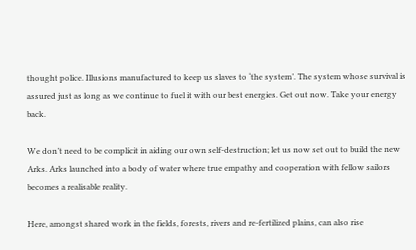thought police. Illusions manufactured to keep us slaves to ‘the system’. The system whose survival is assured just as long as we continue to fuel it with our best energies. Get out now. Take your energy back.

We don’t need to be complicit in aiding our own self-destruction; let us now set out to build the new Arks. Arks launched into a body of water where true empathy and cooperation with fellow sailors becomes a realisable reality.

Here, amongst shared work in the fields, forests, rivers and re-fertilized plains, can also rise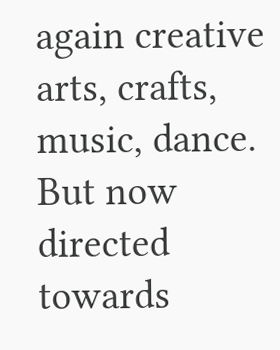again creative arts, crafts, music, dance. But now directed towards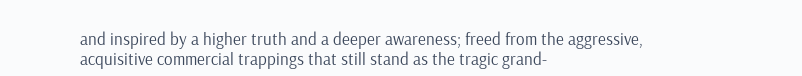and inspired by a higher truth and a deeper awareness; freed from the aggressive, acquisitive commercial trappings that still stand as the tragic grand-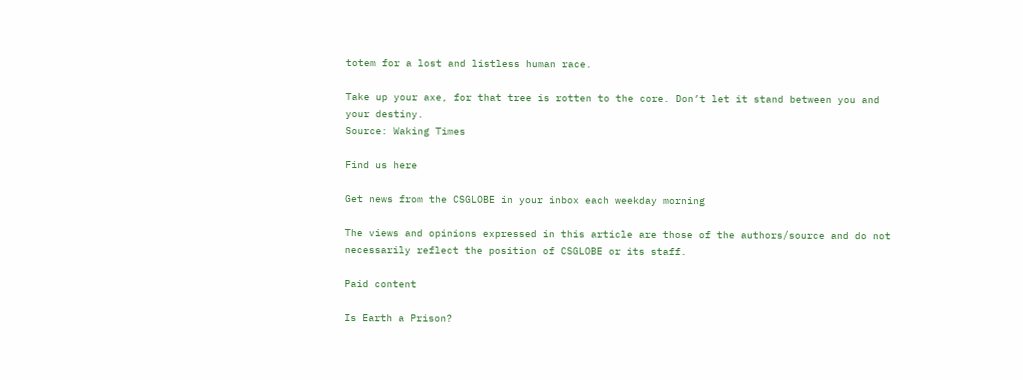totem for a lost and listless human race.

Take up your axe, for that tree is rotten to the core. Don’t let it stand between you and your destiny.
Source: Waking Times

Find us here

Get news from the CSGLOBE in your inbox each weekday morning

The views and opinions expressed in this article are those of the authors/source and do not necessarily reflect the position of CSGLOBE or its staff.

Paid content

Is Earth a Prison?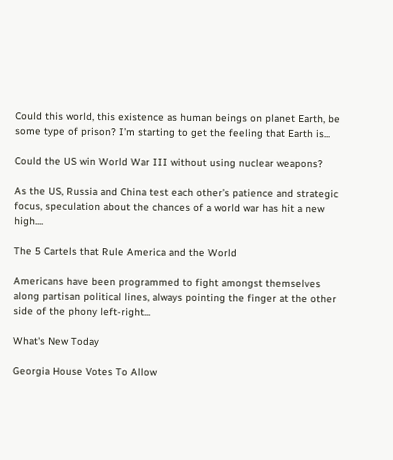Could this world, this existence as human beings on planet Earth, be some type of prison? I’m starting to get the feeling that Earth is...

Could the US win World War III without using nuclear weapons?

As the US, Russia and China test each other’s patience and strategic focus, speculation about the chances of a world war has hit a new high....

The 5 Cartels that Rule America and the World

Americans have been programmed to fight amongst themselves along partisan political lines, always pointing the finger at the other side of the phony left-right...

What's New Today

Georgia House Votes To Allow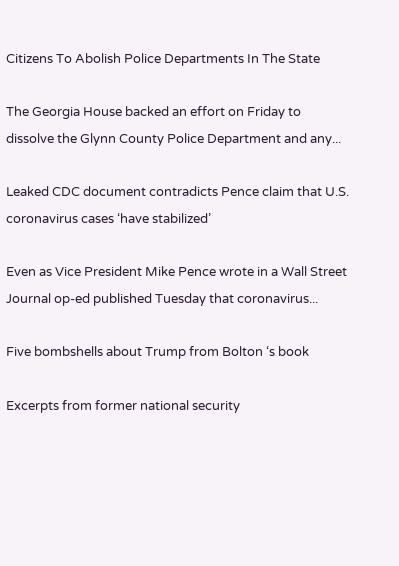Citizens To Abolish Police Departments In The State

The Georgia House backed an effort on Friday to dissolve the Glynn County Police Department and any...

Leaked CDC document contradicts Pence claim that U.S. coronavirus cases ‘have stabilized’

Even as Vice President Mike Pence wrote in a Wall Street Journal op-ed published Tuesday that coronavirus...

Five bombshells about Trump from Bolton ‘s book

Excerpts from former national security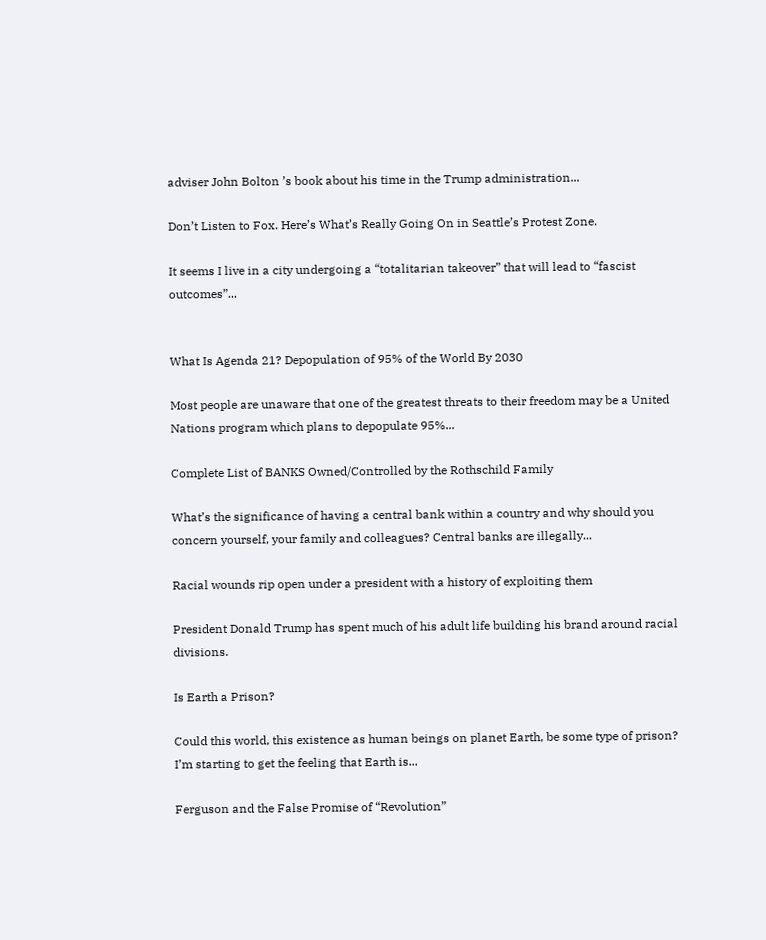adviser John Bolton ’s book about his time in the Trump administration...

Don’t Listen to Fox. Here’s What’s Really Going On in Seattle’s Protest Zone.

It seems I live in a city undergoing a “totalitarian takeover” that will lead to “fascist outcomes”...


What Is Agenda 21? Depopulation of 95% of the World By 2030

Most people are unaware that one of the greatest threats to their freedom may be a United Nations program which plans to depopulate 95%...

Complete List of BANKS Owned/Controlled by the Rothschild Family

What’s the significance of having a central bank within a country and why should you concern yourself, your family and colleagues? Central banks are illegally...

Racial wounds rip open under a president with a history of exploiting them

President Donald Trump has spent much of his adult life building his brand around racial divisions.

Is Earth a Prison?

Could this world, this existence as human beings on planet Earth, be some type of prison? I’m starting to get the feeling that Earth is...

Ferguson and the False Promise of “Revolution”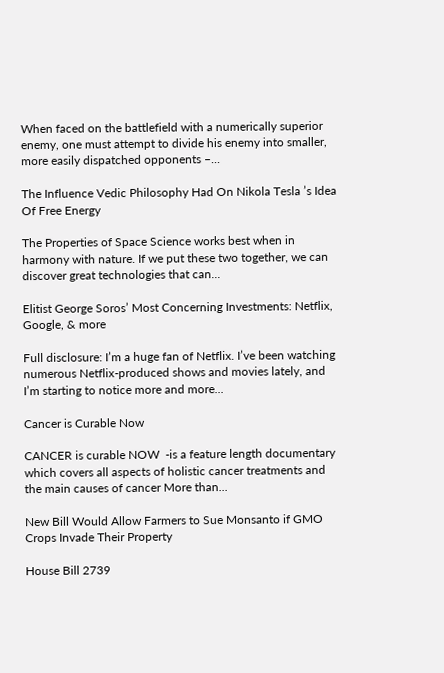When faced on the battlefield with a numerically superior enemy, one must attempt to divide his enemy into smaller, more easily dispatched opponents –...

The Influence Vedic Philosophy Had On Nikola Tesla ’s Idea Of Free Energy

The Properties of Space Science works best when in harmony with nature. If we put these two together, we can discover great technologies that can...

Elitist George Soros’ Most Concerning Investments: Netflix, Google, & more

Full disclosure: I’m a huge fan of Netflix. I’ve been watching numerous Netflix-produced shows and movies lately, and I’m starting to notice more and more...

Cancer is Curable Now

CANCER is curable NOW  -is a feature length documentary which covers all aspects of holistic cancer treatments and the main causes of cancer More than...

New Bill Would Allow Farmers to Sue Monsanto if GMO Crops Invade Their Property

House Bill 2739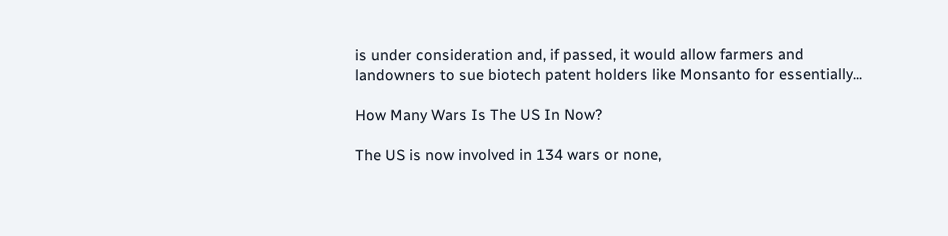is under consideration and, if passed, it would allow farmers and landowners to sue biotech patent holders like Monsanto for essentially...

How Many Wars Is The US In Now?

The US is now involved in 134 wars or none,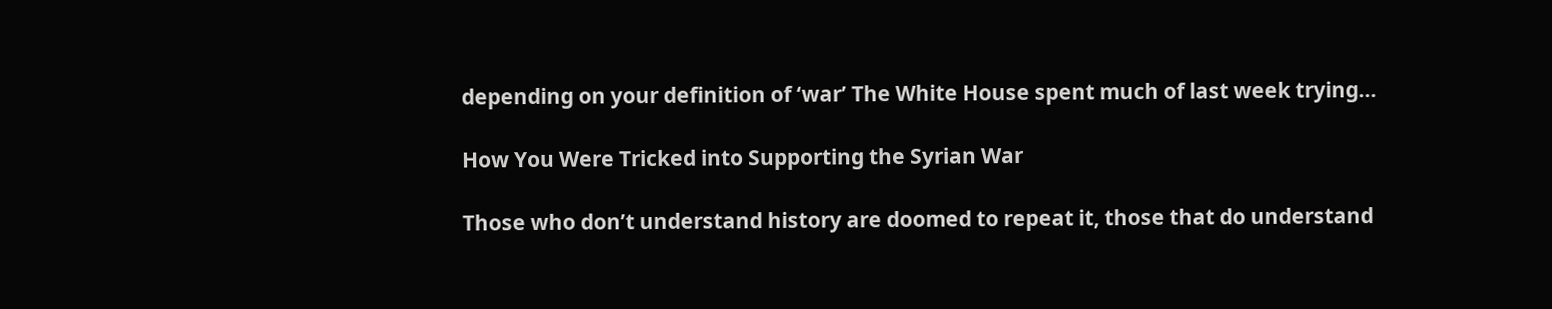depending on your definition of ‘war’ The White House spent much of last week trying...

How You Were Tricked into Supporting the Syrian War

Those who don’t understand history are doomed to repeat it, those that do understand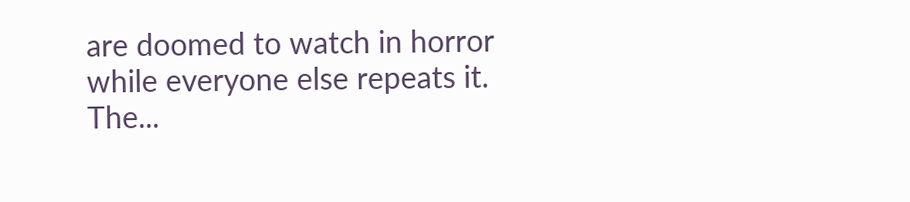are doomed to watch in horror while everyone else repeats it. The...